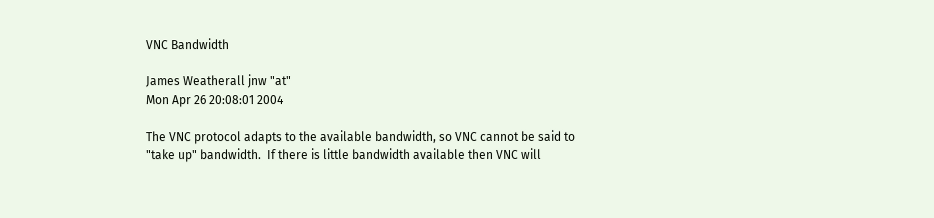VNC Bandwidth

James Weatherall jnw "at"
Mon Apr 26 20:08:01 2004

The VNC protocol adapts to the available bandwidth, so VNC cannot be said to
"take up" bandwidth.  If there is little bandwidth available then VNC will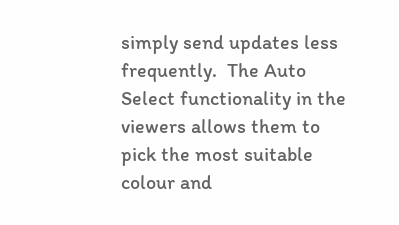simply send updates less frequently.  The Auto Select functionality in the
viewers allows them to pick the most suitable colour and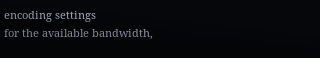encoding settings
for the available bandwidth,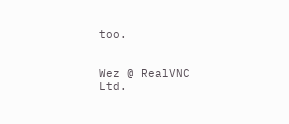too.


Wez @ RealVNC Ltd.